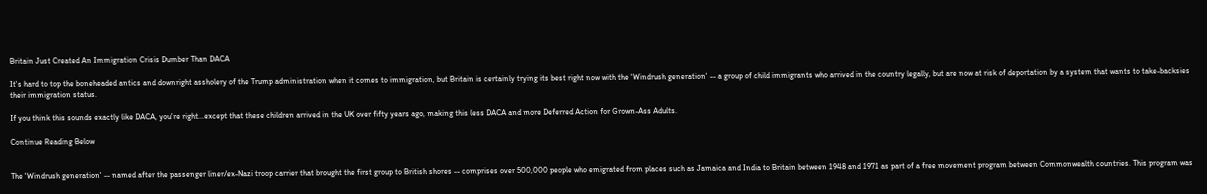Britain Just Created An Immigration Crisis Dumber Than DACA

It's hard to top the boneheaded antics and downright assholery of the Trump administration when it comes to immigration, but Britain is certainly trying its best right now with the 'Windrush generation' -- a group of child immigrants who arrived in the country legally, but are now at risk of deportation by a system that wants to take-backsies their immigration status.

If you think this sounds exactly like DACA, you're right...except that these children arrived in the UK over fifty years ago, making this less DACA and more Deferred Action for Grown-Ass Adults.

Continue Reading Below


The 'Windrush generation' -- named after the passenger liner/ex-Nazi troop carrier that brought the first group to British shores -- comprises over 500,000 people who emigrated from places such as Jamaica and India to Britain between 1948 and 1971 as part of a free movement program between Commonwealth countries. This program was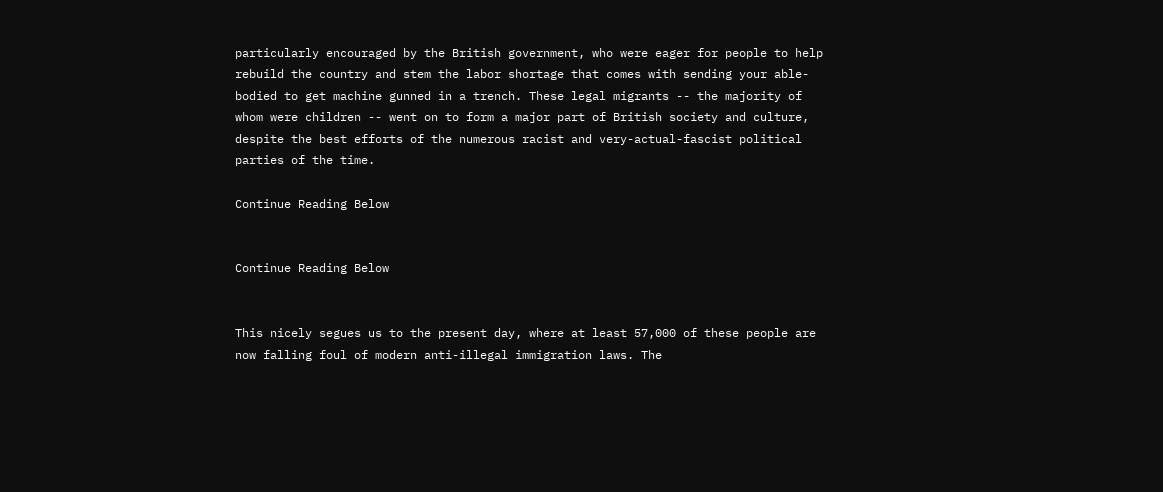particularly encouraged by the British government, who were eager for people to help rebuild the country and stem the labor shortage that comes with sending your able-bodied to get machine gunned in a trench. These legal migrants -- the majority of whom were children -- went on to form a major part of British society and culture, despite the best efforts of the numerous racist and very-actual-fascist political parties of the time.

Continue Reading Below


Continue Reading Below


This nicely segues us to the present day, where at least 57,000 of these people are now falling foul of modern anti-illegal immigration laws. The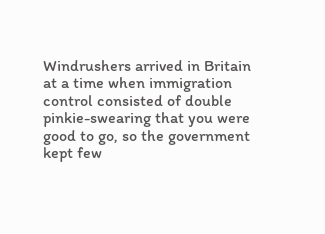Windrushers arrived in Britain at a time when immigration control consisted of double pinkie-swearing that you were good to go, so the government kept few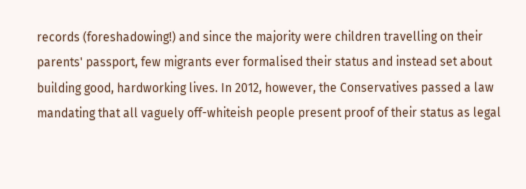records (foreshadowing!) and since the majority were children travelling on their parents' passport, few migrants ever formalised their status and instead set about building good, hardworking lives. In 2012, however, the Conservatives passed a law mandating that all vaguely off-whiteish people present proof of their status as legal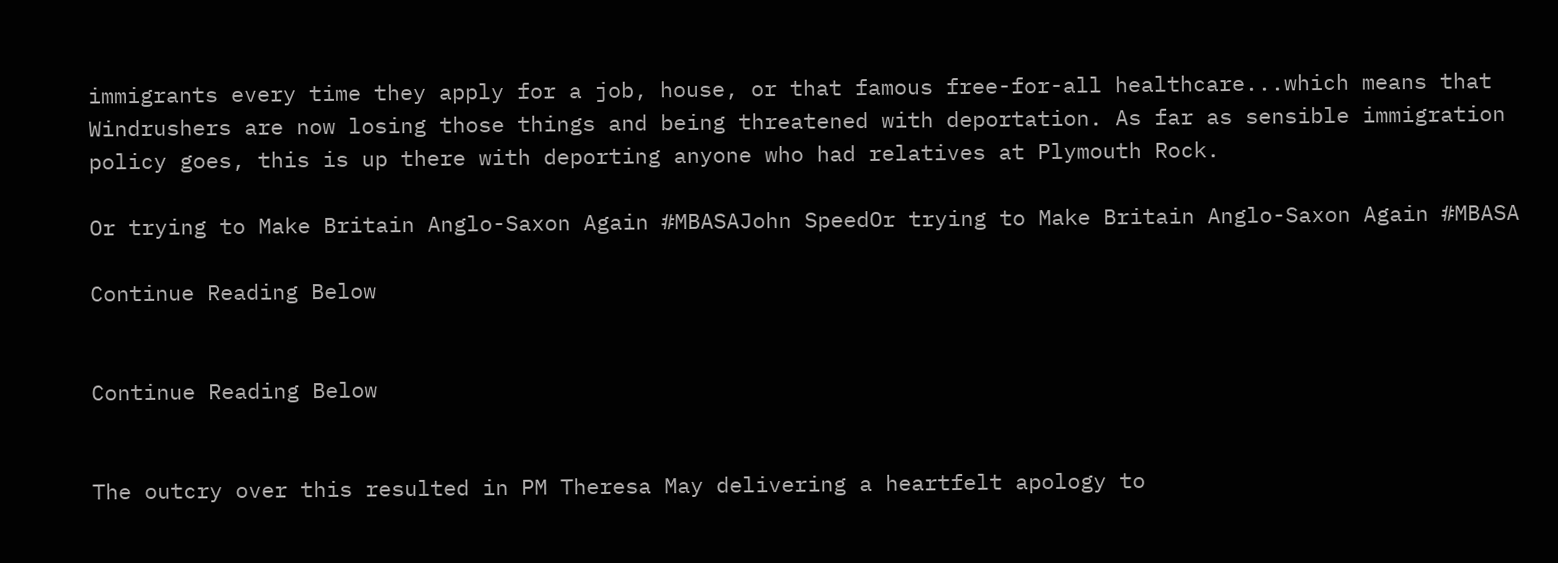immigrants every time they apply for a job, house, or that famous free-for-all healthcare...which means that Windrushers are now losing those things and being threatened with deportation. As far as sensible immigration policy goes, this is up there with deporting anyone who had relatives at Plymouth Rock.

Or trying to Make Britain Anglo-Saxon Again #MBASAJohn SpeedOr trying to Make Britain Anglo-Saxon Again #MBASA

Continue Reading Below


Continue Reading Below


The outcry over this resulted in PM Theresa May delivering a heartfelt apology to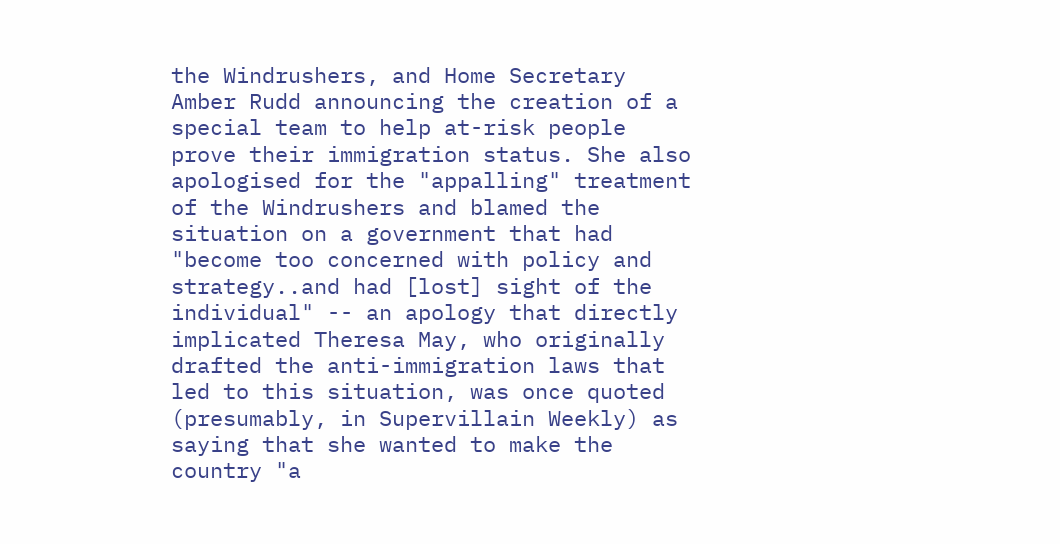the Windrushers, and Home Secretary Amber Rudd announcing the creation of a special team to help at-risk people prove their immigration status. She also apologised for the "appalling" treatment of the Windrushers and blamed the situation on a government that had "become too concerned with policy and strategy..and had [lost] sight of the individual" -- an apology that directly implicated Theresa May, who originally drafted the anti-immigration laws that led to this situation, was once quoted (presumably, in Supervillain Weekly) as saying that she wanted to make the country "a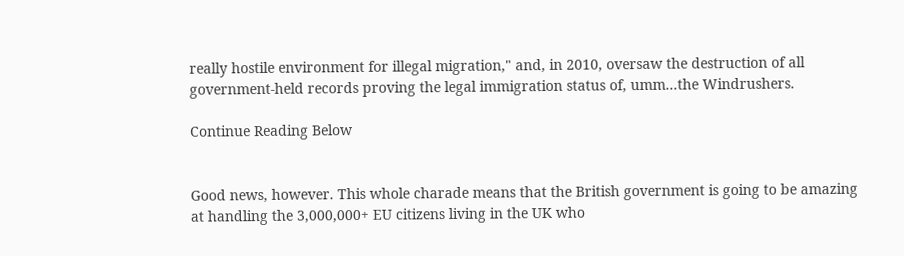really hostile environment for illegal migration," and, in 2010, oversaw the destruction of all government-held records proving the legal immigration status of, umm...the Windrushers.

Continue Reading Below


Good news, however. This whole charade means that the British government is going to be amazing at handling the 3,000,000+ EU citizens living in the UK who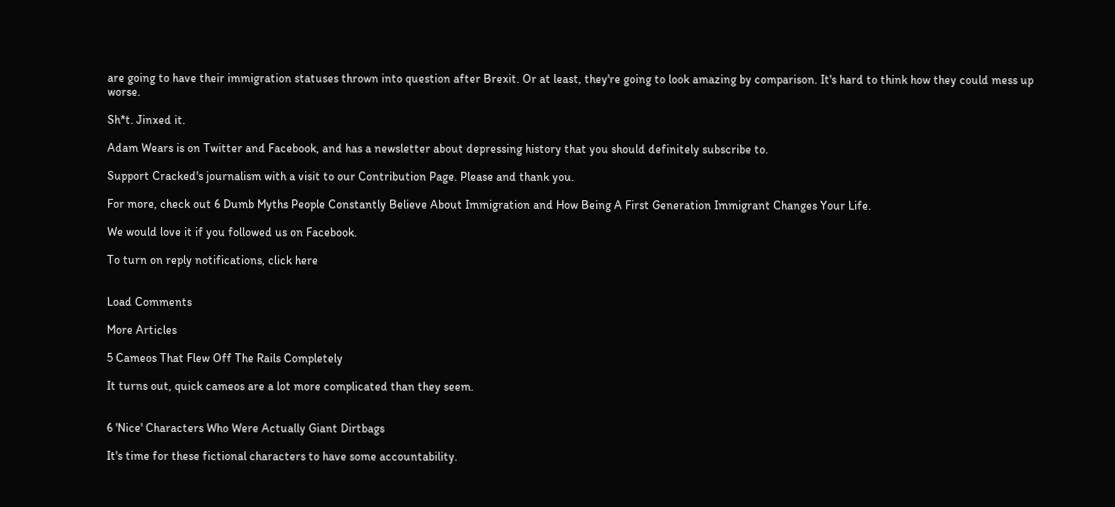are going to have their immigration statuses thrown into question after Brexit. Or at least, they're going to look amazing by comparison. It's hard to think how they could mess up worse.

Sh*t. Jinxed it.

Adam Wears is on Twitter and Facebook, and has a newsletter about depressing history that you should definitely subscribe to.

Support Cracked's journalism with a visit to our Contribution Page. Please and thank you.

For more, check out 6 Dumb Myths People Constantly Believe About Immigration and How Being A First Generation Immigrant Changes Your Life.

We would love it if you followed us on Facebook.

To turn on reply notifications, click here


Load Comments

More Articles

5 Cameos That Flew Off The Rails Completely

It turns out, quick cameos are a lot more complicated than they seem.


6 'Nice' Characters Who Were Actually Giant Dirtbags

It's time for these fictional characters to have some accountability.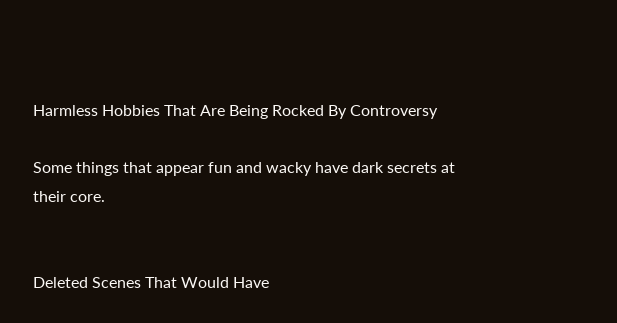Harmless Hobbies That Are Being Rocked By Controversy

Some things that appear fun and wacky have dark secrets at their core.


Deleted Scenes That Would Have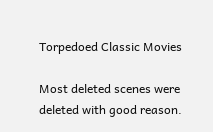Torpedoed Classic Movies

Most deleted scenes were deleted with good reason.